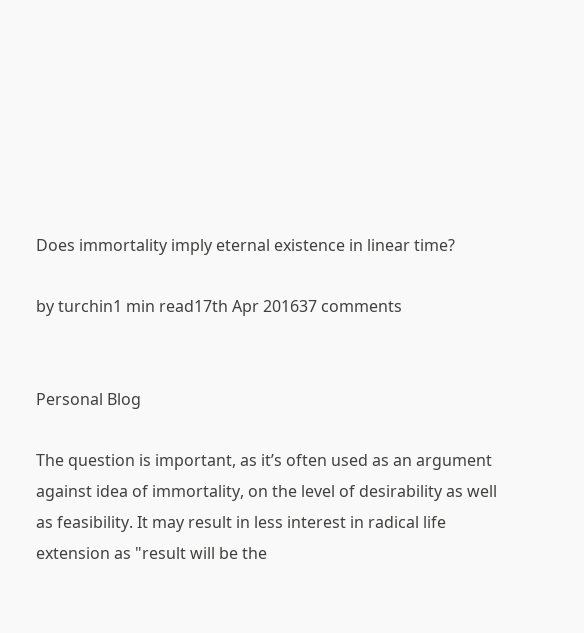Does immortality imply eternal existence in linear time?

by turchin1 min read17th Apr 201637 comments


Personal Blog

The question is important, as it’s often used as an argument against idea of immortality, on the level of desirability as well as feasibility. It may result in less interest in radical life extension as "result will be the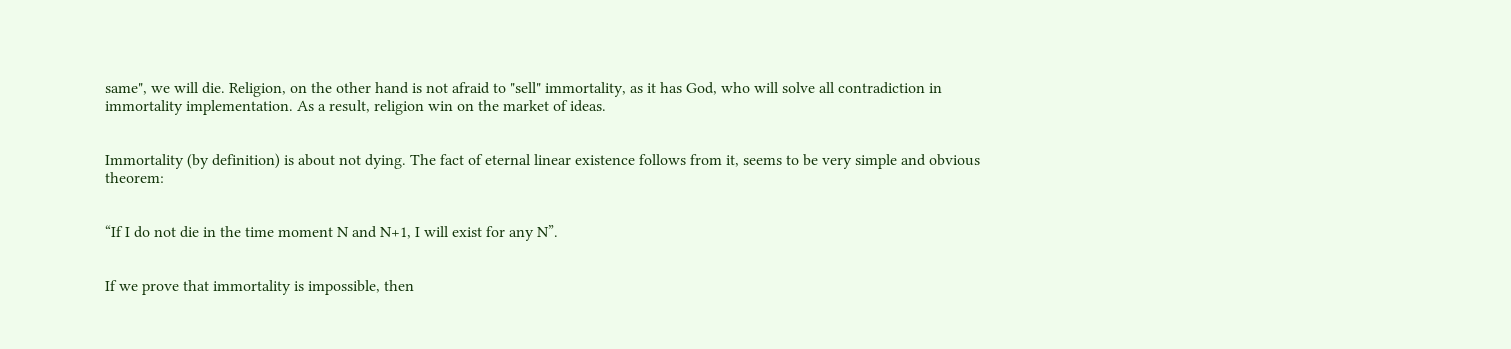same", we will die. Religion, on the other hand is not afraid to "sell" immortality, as it has God, who will solve all contradiction in immortality implementation. As a result, religion win on the market of ideas.


Immortality (by definition) is about not dying. The fact of eternal linear existence follows from it, seems to be very simple and obvious theorem:


“If I do not die in the time moment N and N+1, I will exist for any N”.


If we prove that immortality is impossible, then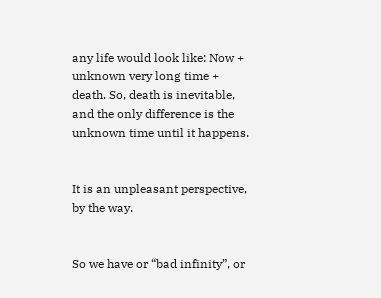any life would look like: Now + unknown very long time + death. So, death is inevitable, and the only difference is the unknown time until it happens.


It is an unpleasant perspective, by the way.


So we have or “bad infinity”, or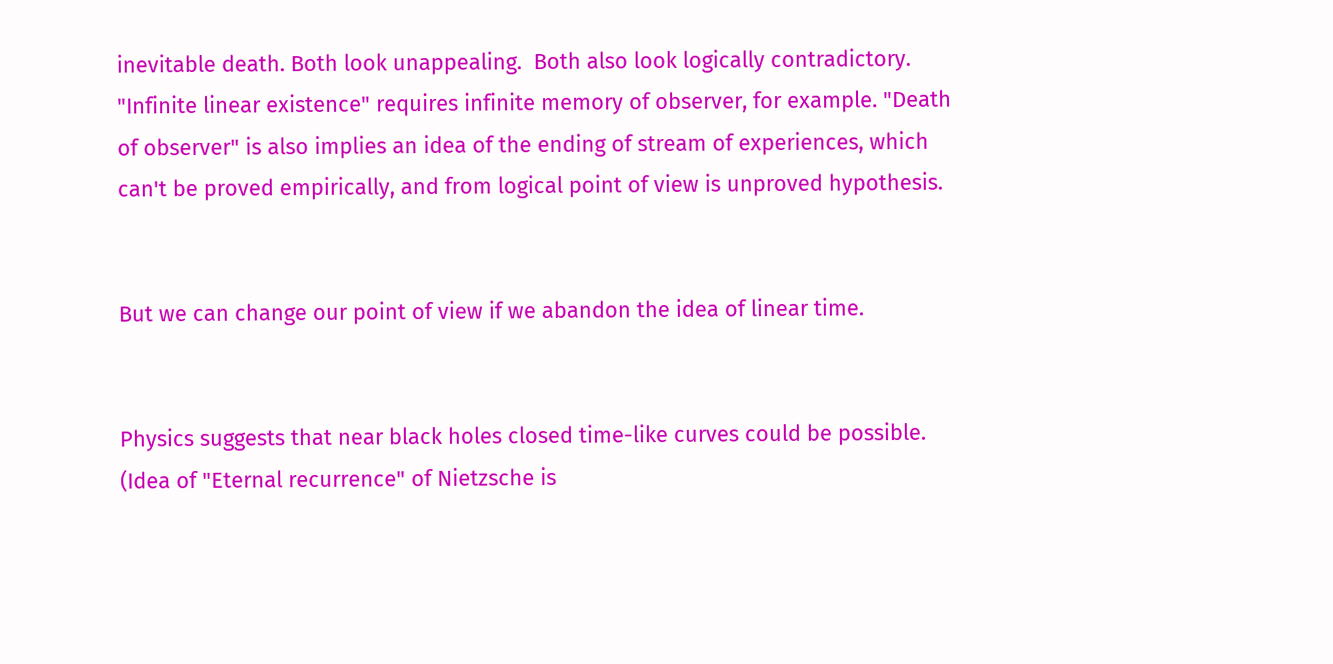inevitable death. Both look unappealing.  Both also look logically contradictory. "Infinite linear existence" requires infinite memory of observer, for example. "Death of observer" is also implies an idea of the ending of stream of experiences, which can't be proved empirically, and from logical point of view is unproved hypothesis.


But we can change our point of view if we abandon the idea of linear time.


Physics suggests that near black holes closed time-like curves could be possible. (Idea of "Eternal recurrence" of Nietzsche is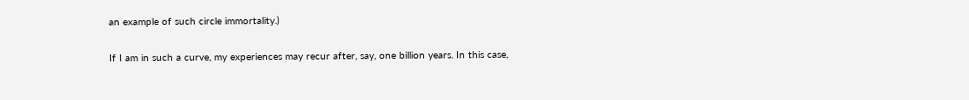an example of such circle immortality.)


If I am in such a curve, my experiences may recur after, say, one billion years. In this case,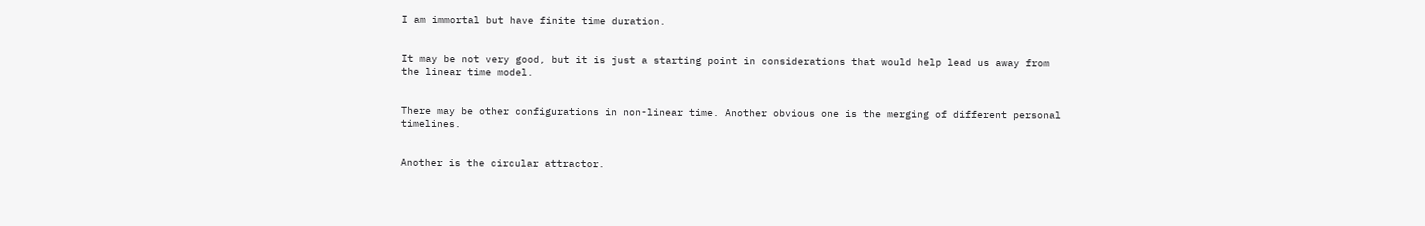I am immortal but have finite time duration.


It may be not very good, but it is just a starting point in considerations that would help lead us away from the linear time model.


There may be other configurations in non-linear time. Another obvious one is the merging of different personal timelines.


Another is the circular attractor.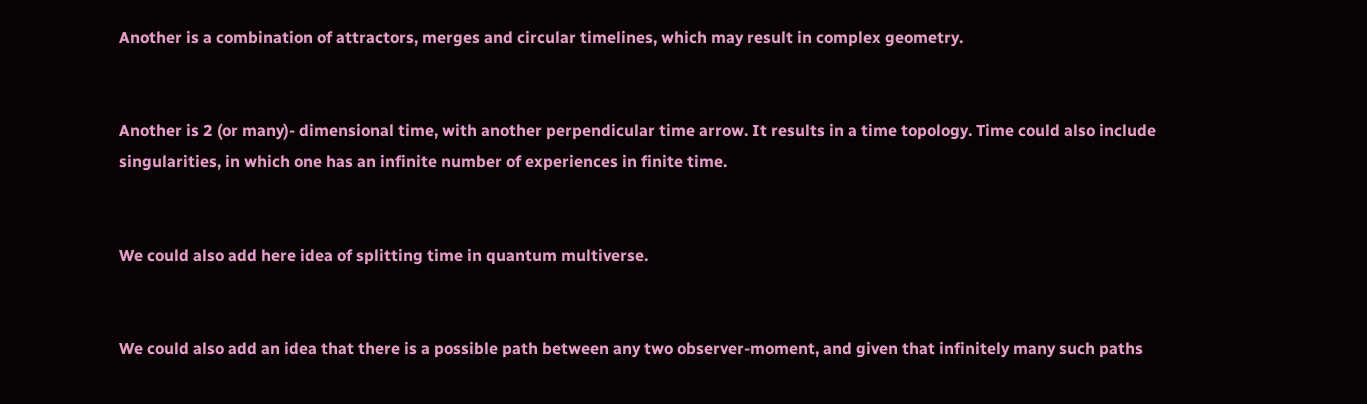Another is a combination of attractors, merges and circular timelines, which may result in complex geometry.


Another is 2 (or many)- dimensional time, with another perpendicular time arrow. It results in a time topology. Time could also include singularities, in which one has an infinite number of experiences in finite time.


We could also add here idea of splitting time in quantum multiverse.


We could also add an idea that there is a possible path between any two observer-moment, and given that infinitely many such paths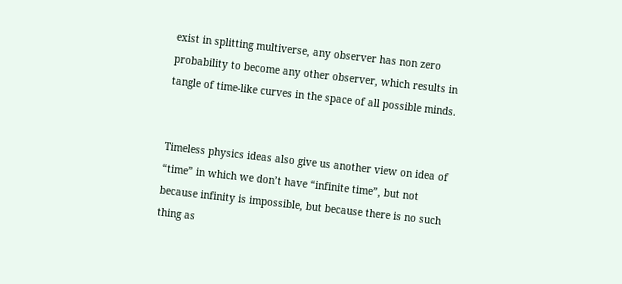exist in splitting multiverse, any observer has non zero probability to become any other observer, which results in tangle of time-like curves in the space of all possible minds.


Timeless physics ideas also give us another view on idea of “time” in which we don’t have “infinite time”, but not because infinity is impossible, but because there is no such thing as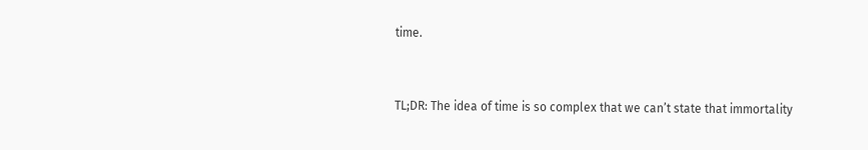time.


TL;DR: The idea of time is so complex that we can’t state that immortality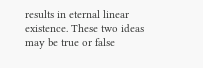results in eternal linear existence. These two ideas may be true or false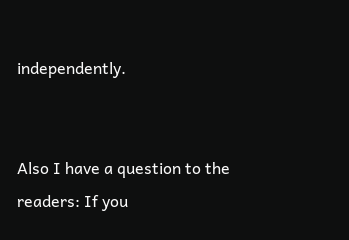independently.


Also I have a question to the readers: If you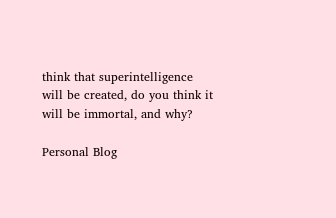think that superintelligence will be created, do you think it will be immortal, and why?

Personal Blog